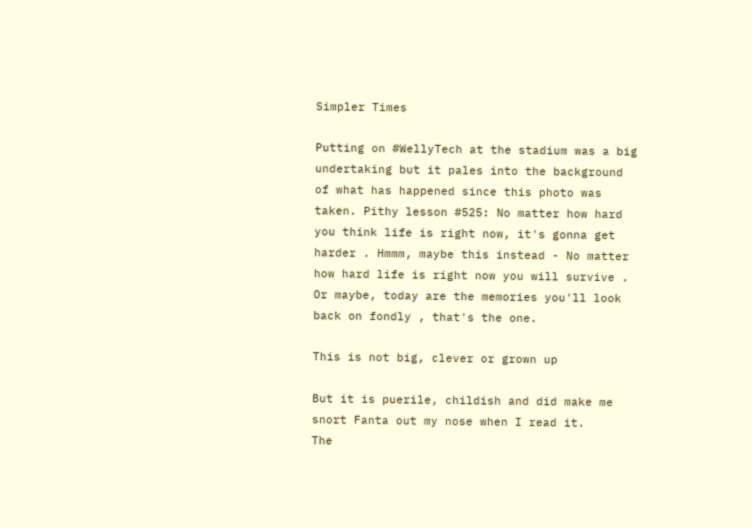Simpler Times

Putting on #WellyTech at the stadium was a big undertaking but it pales into the background of what has happened since this photo was taken. Pithy lesson #525: No matter how hard you think life is right now, it's gonna get harder . Hmmm, maybe this instead - No matter how hard life is right now you will survive . Or maybe, today are the memories you'll look back on fondly , that's the one.

This is not big, clever or grown up

But it is puerile, childish and did make me snort Fanta out my nose when I read it.
The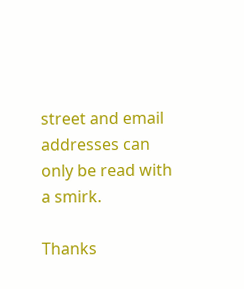street and email addresses can only be read with a smirk.

Thanks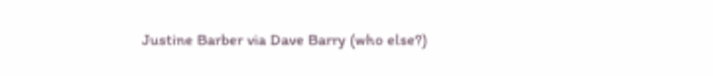Justine Barber via Dave Barry (who else?)